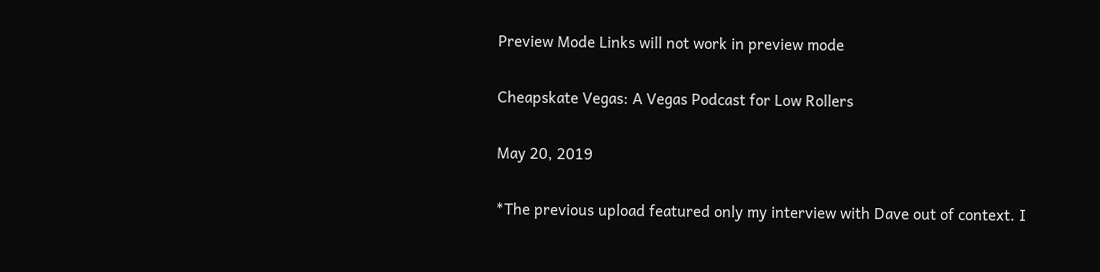Preview Mode Links will not work in preview mode

Cheapskate Vegas: A Vegas Podcast for Low Rollers

May 20, 2019

*The previous upload featured only my interview with Dave out of context. I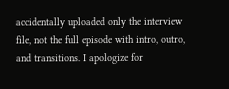accidentally uploaded only the interview file, not the full episode with intro, outro, and transitions. I apologize for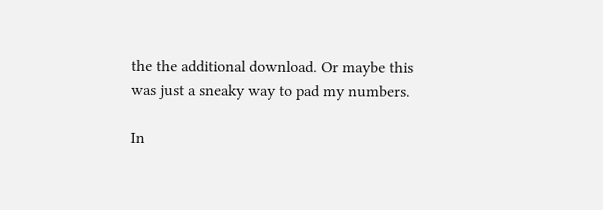the the additional download. Or maybe this was just a sneaky way to pad my numbers.

In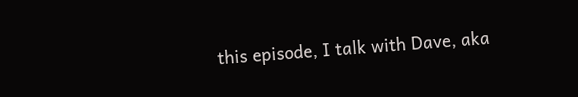this episode, I talk with Dave, aka